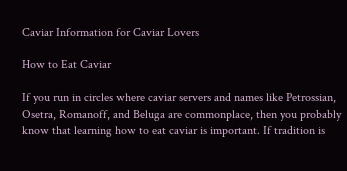Caviar Information for Caviar Lovers

How to Eat Caviar

If you run in circles where caviar servers and names like Petrossian, Osetra, Romanoff, and Beluga are commonplace, then you probably know that learning how to eat caviar is important. If tradition is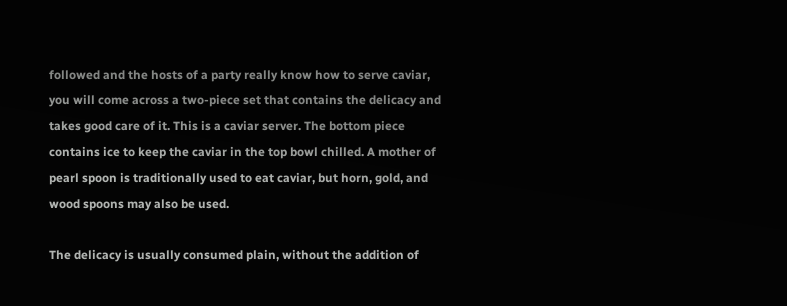followed and the hosts of a party really know how to serve caviar, you will come across a two-piece set that contains the delicacy and takes good care of it. This is a caviar server. The bottom piece contains ice to keep the caviar in the top bowl chilled. A mother of pearl spoon is traditionally used to eat caviar, but horn, gold, and wood spoons may also be used.

The delicacy is usually consumed plain, without the addition of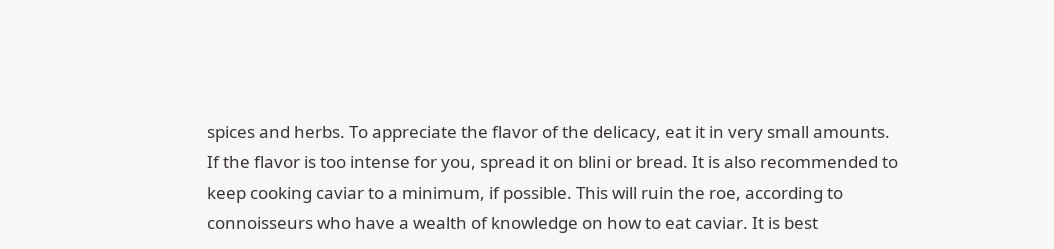spices and herbs. To appreciate the flavor of the delicacy, eat it in very small amounts. If the flavor is too intense for you, spread it on blini or bread. It is also recommended to keep cooking caviar to a minimum, if possible. This will ruin the roe, according to connoisseurs who have a wealth of knowledge on how to eat caviar. It is best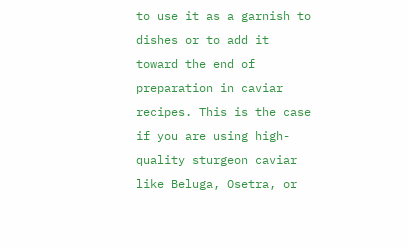to use it as a garnish to dishes or to add it toward the end of preparation in caviar recipes. This is the case if you are using high-quality sturgeon caviar like Beluga, Osetra, or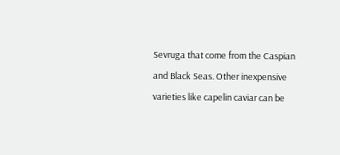Sevruga that come from the Caspian and Black Seas. Other inexpensive varieties like capelin caviar can be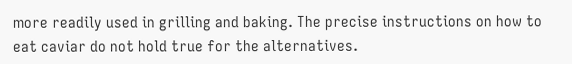more readily used in grilling and baking. The precise instructions on how to eat caviar do not hold true for the alternatives.